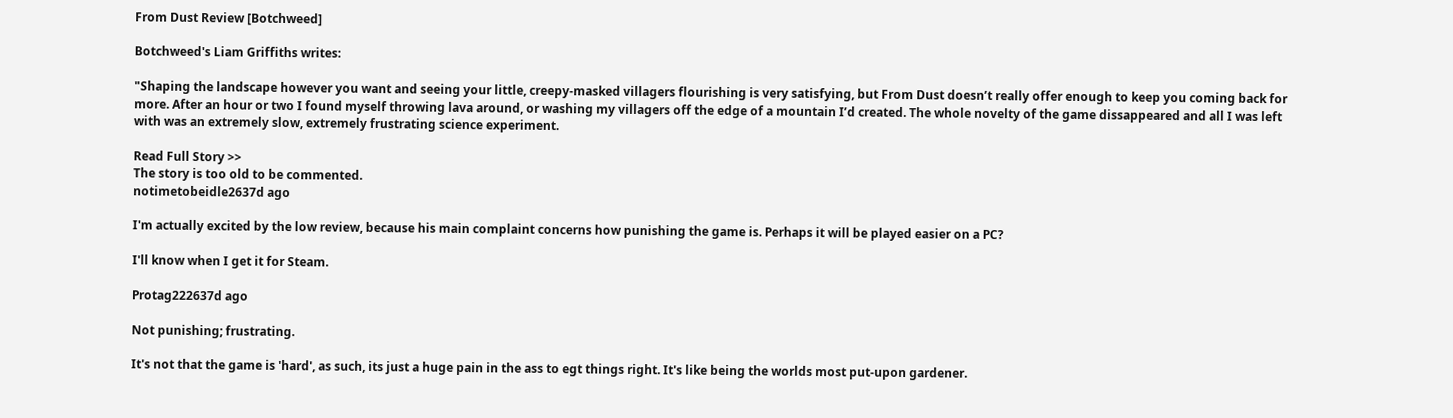From Dust Review [Botchweed]

Botchweed's Liam Griffiths writes:

"Shaping the landscape however you want and seeing your little, creepy-masked villagers flourishing is very satisfying, but From Dust doesn’t really offer enough to keep you coming back for more. After an hour or two I found myself throwing lava around, or washing my villagers off the edge of a mountain I’d created. The whole novelty of the game dissappeared and all I was left with was an extremely slow, extremely frustrating science experiment.

Read Full Story >>
The story is too old to be commented.
notimetobeidle2637d ago

I'm actually excited by the low review, because his main complaint concerns how punishing the game is. Perhaps it will be played easier on a PC?

I'll know when I get it for Steam.

Protag222637d ago

Not punishing; frustrating.

It's not that the game is 'hard', as such, its just a huge pain in the ass to egt things right. It's like being the worlds most put-upon gardener.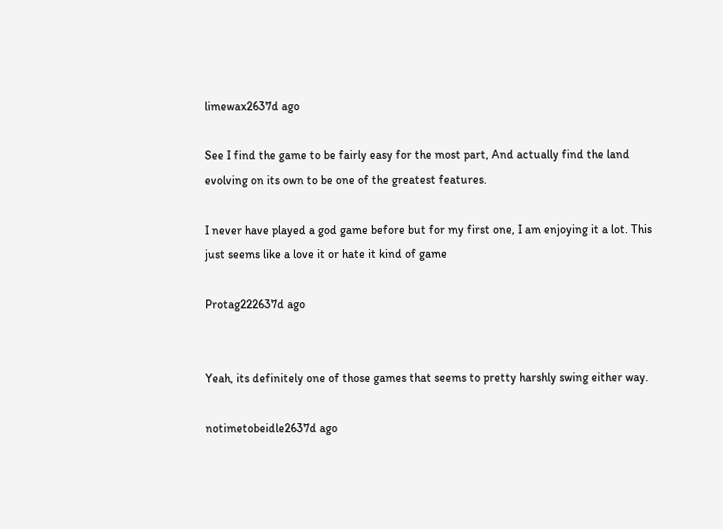limewax2637d ago

See I find the game to be fairly easy for the most part, And actually find the land evolving on its own to be one of the greatest features.

I never have played a god game before but for my first one, I am enjoying it a lot. This just seems like a love it or hate it kind of game

Protag222637d ago


Yeah, its definitely one of those games that seems to pretty harshly swing either way.

notimetobeidle2637d ago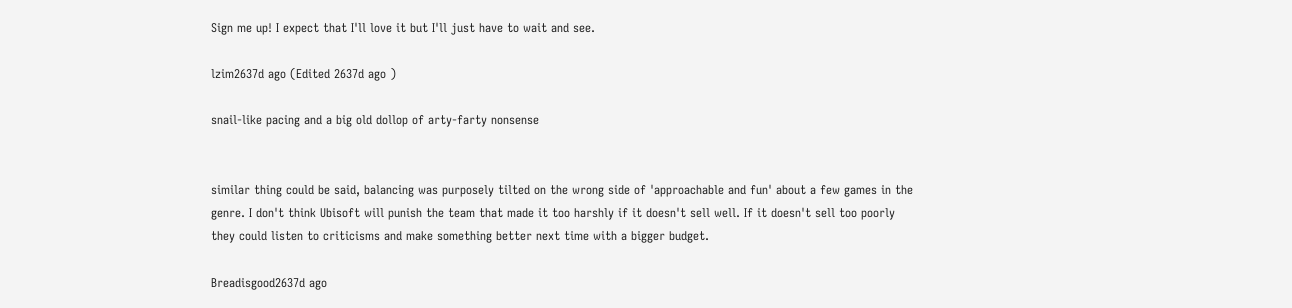Sign me up! I expect that I'll love it but I'll just have to wait and see.

lzim2637d ago (Edited 2637d ago )

snail-like pacing and a big old dollop of arty-farty nonsense


similar thing could be said, balancing was purposely tilted on the wrong side of 'approachable and fun' about a few games in the genre. I don't think Ubisoft will punish the team that made it too harshly if it doesn't sell well. If it doesn't sell too poorly they could listen to criticisms and make something better next time with a bigger budget.

Breadisgood2637d ago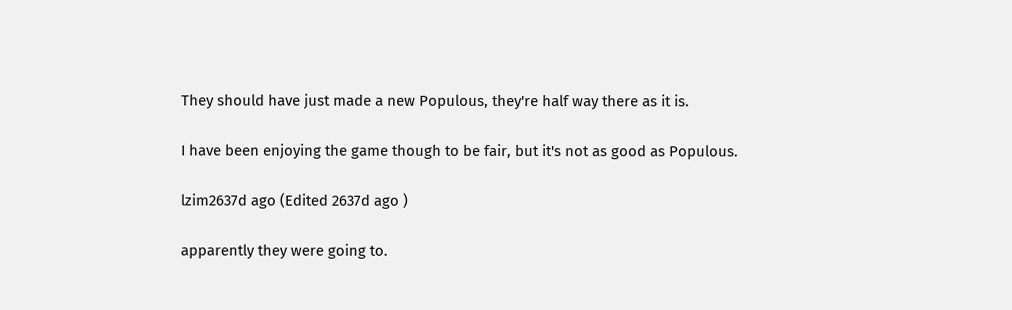They should have just made a new Populous, they're half way there as it is.

I have been enjoying the game though to be fair, but it's not as good as Populous.

lzim2637d ago (Edited 2637d ago )

apparently they were going to.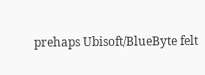prehaps Ubisoft/BlueByte felt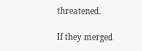threatened.

If they merged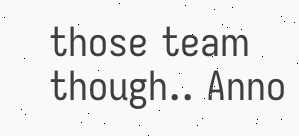those team though.. Anno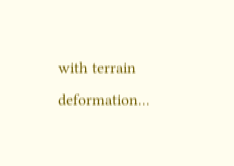with terrain deformation...